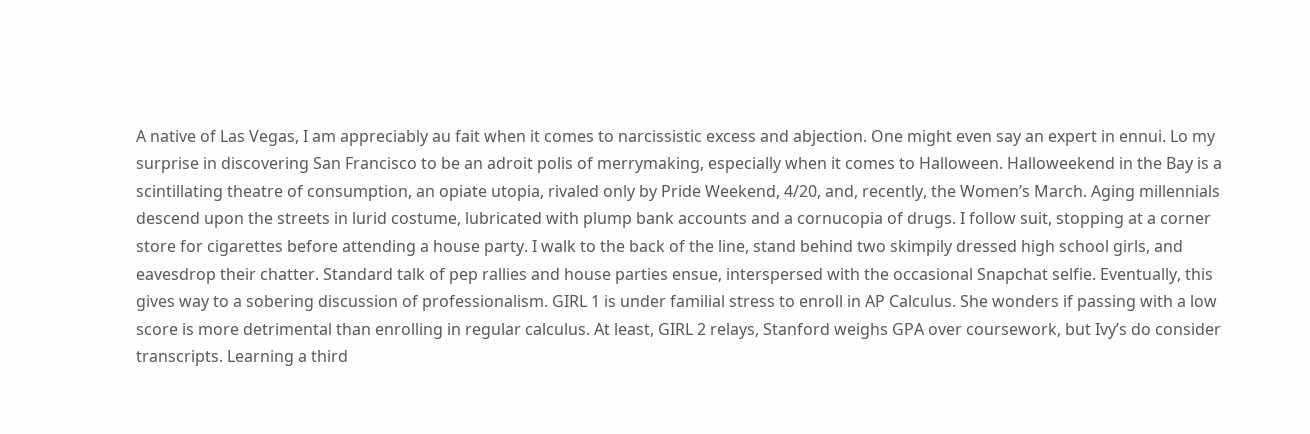A native of Las Vegas, I am appreciably au fait when it comes to narcissistic excess and abjection. One might even say an expert in ennui. Lo my surprise in discovering San Francisco to be an adroit polis of merrymaking, especially when it comes to Halloween. Halloweekend in the Bay is a scintillating theatre of consumption, an opiate utopia, rivaled only by Pride Weekend, 4/20, and, recently, the Women’s March. Aging millennials descend upon the streets in lurid costume, lubricated with plump bank accounts and a cornucopia of drugs. I follow suit, stopping at a corner store for cigarettes before attending a house party. I walk to the back of the line, stand behind two skimpily dressed high school girls, and eavesdrop their chatter. Standard talk of pep rallies and house parties ensue, interspersed with the occasional Snapchat selfie. Eventually, this gives way to a sobering discussion of professionalism. GIRL 1 is under familial stress to enroll in AP Calculus. She wonders if passing with a low score is more detrimental than enrolling in regular calculus. At least, GIRL 2 relays, Stanford weighs GPA over coursework, but Ivy’s do consider transcripts. Learning a third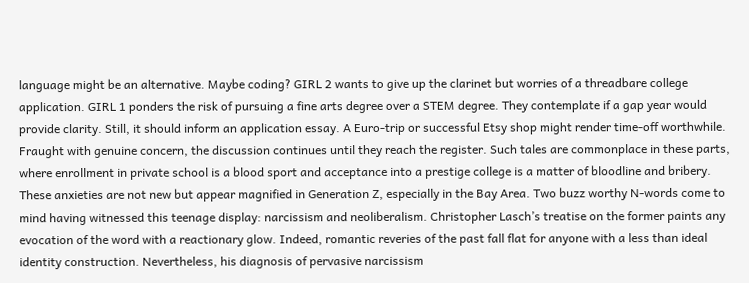language might be an alternative. Maybe coding? GIRL 2 wants to give up the clarinet but worries of a threadbare college application. GIRL 1 ponders the risk of pursuing a fine arts degree over a STEM degree. They contemplate if a gap year would provide clarity. Still, it should inform an application essay. A Euro-trip or successful Etsy shop might render time-off worthwhile. Fraught with genuine concern, the discussion continues until they reach the register. Such tales are commonplace in these parts, where enrollment in private school is a blood sport and acceptance into a prestige college is a matter of bloodline and bribery. These anxieties are not new but appear magnified in Generation Z, especially in the Bay Area. Two buzz worthy N-words come to mind having witnessed this teenage display: narcissism and neoliberalism. Christopher Lasch’s treatise on the former paints any evocation of the word with a reactionary glow. Indeed, romantic reveries of the past fall flat for anyone with a less than ideal identity construction. Nevertheless, his diagnosis of pervasive narcissism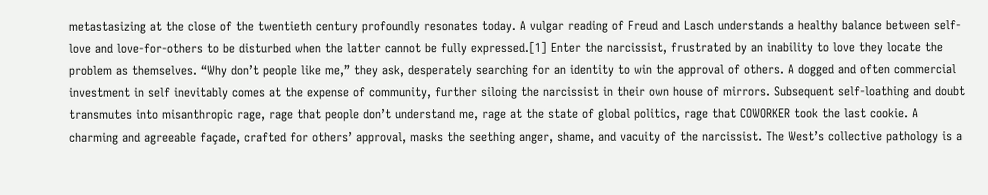metastasizing at the close of the twentieth century profoundly resonates today. A vulgar reading of Freud and Lasch understands a healthy balance between self-love and love-for-others to be disturbed when the latter cannot be fully expressed.[1] Enter the narcissist, frustrated by an inability to love they locate the problem as themselves. “Why don’t people like me,” they ask, desperately searching for an identity to win the approval of others. A dogged and often commercial investment in self inevitably comes at the expense of community, further siloing the narcissist in their own house of mirrors. Subsequent self-loathing and doubt transmutes into misanthropic rage, rage that people don’t understand me, rage at the state of global politics, rage that COWORKER took the last cookie. A charming and agreeable façade, crafted for others’ approval, masks the seething anger, shame, and vacuity of the narcissist. The West’s collective pathology is a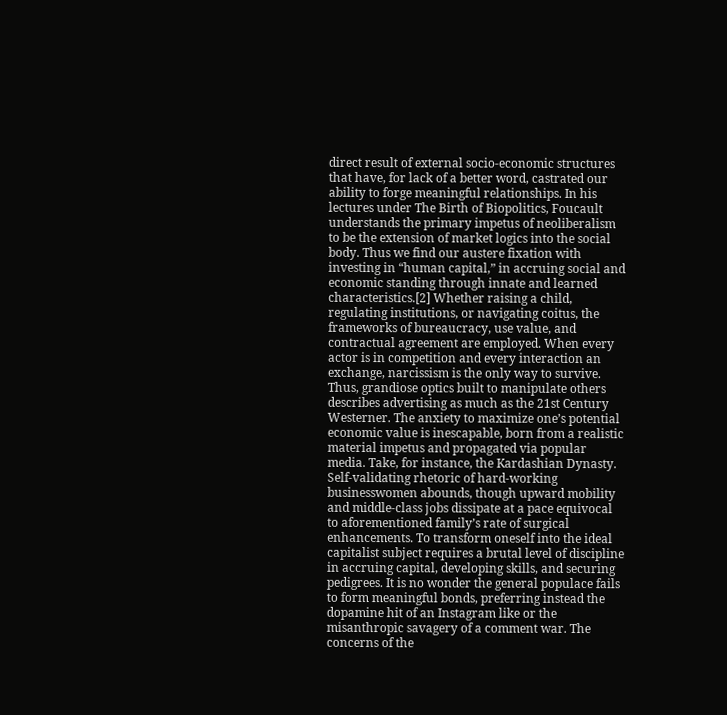direct result of external socio-economic structures that have, for lack of a better word, castrated our ability to forge meaningful relationships. In his lectures under The Birth of Biopolitics, Foucault understands the primary impetus of neoliberalism to be the extension of market logics into the social body. Thus we find our austere fixation with investing in “human capital,” in accruing social and economic standing through innate and learned characteristics.[2] Whether raising a child, regulating institutions, or navigating coitus, the frameworks of bureaucracy, use value, and contractual agreement are employed. When every actor is in competition and every interaction an exchange, narcissism is the only way to survive. Thus, grandiose optics built to manipulate others describes advertising as much as the 21st Century Westerner. The anxiety to maximize one’s potential economic value is inescapable, born from a realistic material impetus and propagated via popular media. Take, for instance, the Kardashian Dynasty. Self-validating rhetoric of hard-working businesswomen abounds, though upward mobility and middle-class jobs dissipate at a pace equivocal to aforementioned family’s rate of surgical enhancements. To transform oneself into the ideal capitalist subject requires a brutal level of discipline in accruing capital, developing skills, and securing pedigrees. It is no wonder the general populace fails to form meaningful bonds, preferring instead the dopamine hit of an Instagram like or the misanthropic savagery of a comment war. The concerns of the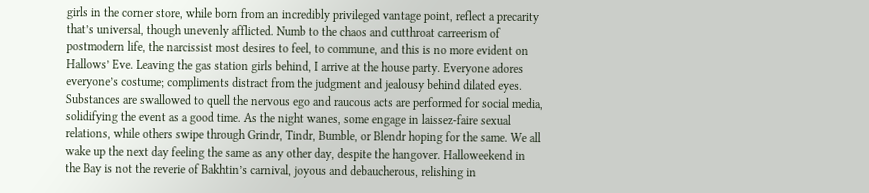girls in the corner store, while born from an incredibly privileged vantage point, reflect a precarity that’s universal, though unevenly afflicted. Numb to the chaos and cutthroat carreerism of postmodern life, the narcissist most desires to feel, to commune, and this is no more evident on Hallows’ Eve. Leaving the gas station girls behind, I arrive at the house party. Everyone adores everyone’s costume; compliments distract from the judgment and jealousy behind dilated eyes. Substances are swallowed to quell the nervous ego and raucous acts are performed for social media, solidifying the event as a good time. As the night wanes, some engage in laissez-faire sexual relations, while others swipe through Grindr, Tindr, Bumble, or Blendr hoping for the same. We all wake up the next day feeling the same as any other day, despite the hangover. Halloweekend in the Bay is not the reverie of Bakhtin’s carnival, joyous and debaucherous, relishing in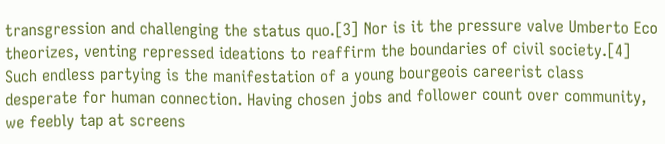transgression and challenging the status quo.[3] Nor is it the pressure valve Umberto Eco theorizes, venting repressed ideations to reaffirm the boundaries of civil society.[4] Such endless partying is the manifestation of a young bourgeois careerist class desperate for human connection. Having chosen jobs and follower count over community, we feebly tap at screens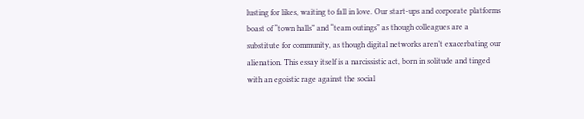lusting for likes, waiting to fall in love. Our start-ups and corporate platforms boast of “town halls” and “team outings” as though colleagues are a substitute for community, as though digital networks aren’t exacerbating our alienation. This essay itself is a narcissistic act, born in solitude and tinged with an egoistic rage against the social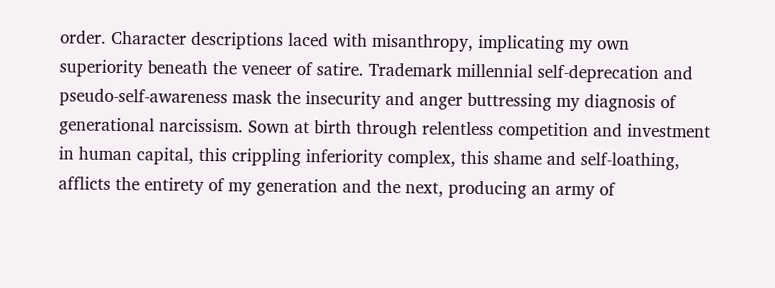order. Character descriptions laced with misanthropy, implicating my own superiority beneath the veneer of satire. Trademark millennial self-deprecation and pseudo-self-awareness mask the insecurity and anger buttressing my diagnosis of generational narcissism. Sown at birth through relentless competition and investment in human capital, this crippling inferiority complex, this shame and self-loathing, afflicts the entirety of my generation and the next, producing an army of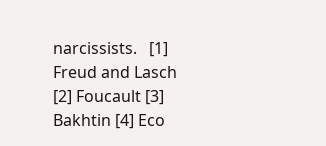narcissists.   [1] Freud and Lasch [2] Foucault [3] Bakhtin [4] Eco